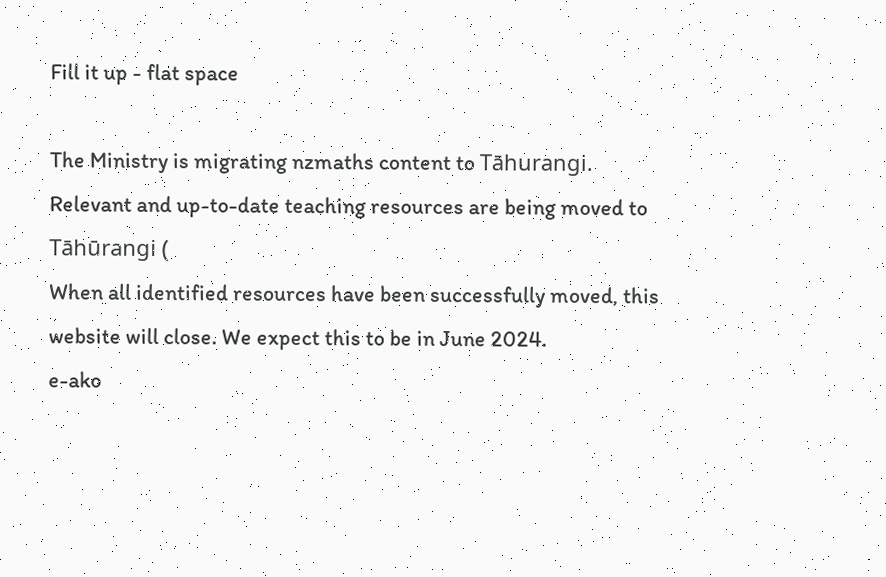Fill it up - flat space

The Ministry is migrating nzmaths content to Tāhurangi.
Relevant and up-to-date teaching resources are being moved to Tāhūrangi (
When all identified resources have been successfully moved, this website will close. We expect this to be in June 2024.
e-ako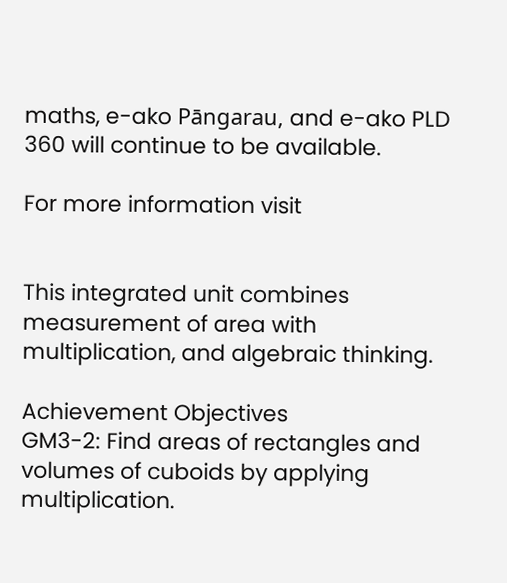maths, e-ako Pāngarau, and e-ako PLD 360 will continue to be available.

For more information visit


This integrated unit combines measurement of area with multiplication, and algebraic thinking.

Achievement Objectives
GM3-2: Find areas of rectangles and volumes of cuboids by applying multiplication.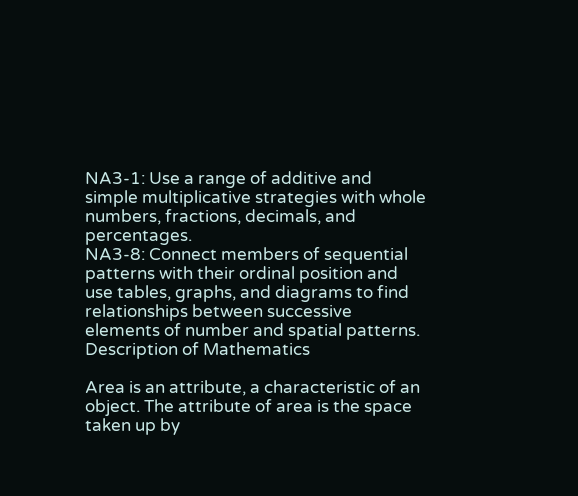NA3-1: Use a range of additive and simple multiplicative strategies with whole numbers, fractions, decimals, and percentages.
NA3-8: Connect members of sequential patterns with their ordinal position and use tables, graphs, and diagrams to find relationships between successive elements of number and spatial patterns.
Description of Mathematics

Area is an attribute, a characteristic of an object. The attribute of area is the space taken up by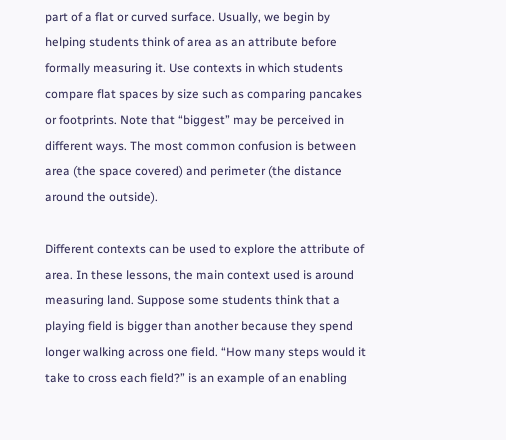part of a flat or curved surface. Usually, we begin by helping students think of area as an attribute before formally measuring it. Use contexts in which students compare flat spaces by size such as comparing pancakes or footprints. Note that “biggest” may be perceived in different ways. The most common confusion is between area (the space covered) and perimeter (the distance around the outside).

Different contexts can be used to explore the attribute of area. In these lessons, the main context used is around measuring land. Suppose some students think that a playing field is bigger than another because they spend longer walking across one field. “How many steps would it take to cross each field?” is an example of an enabling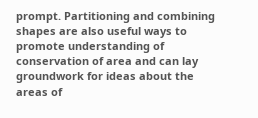prompt. Partitioning and combining shapes are also useful ways to promote understanding of conservation of area and can lay groundwork for ideas about the areas of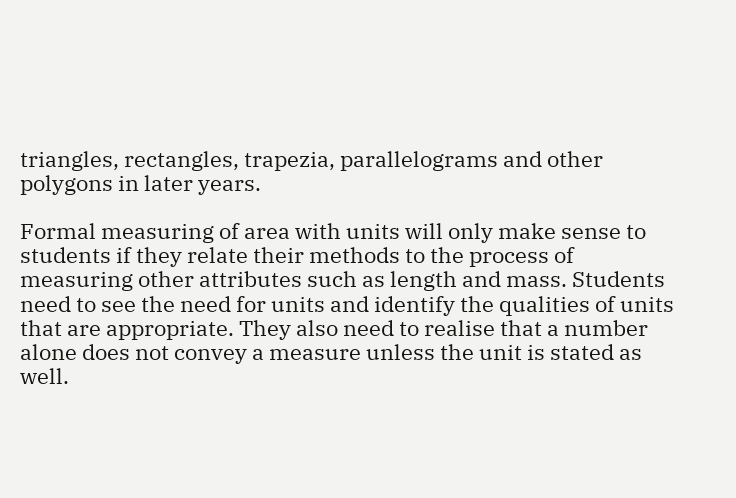triangles, rectangles, trapezia, parallelograms and other polygons in later years.

Formal measuring of area with units will only make sense to students if they relate their methods to the process of measuring other attributes such as length and mass. Students need to see the need for units and identify the qualities of units that are appropriate. They also need to realise that a number alone does not convey a measure unless the unit is stated as well.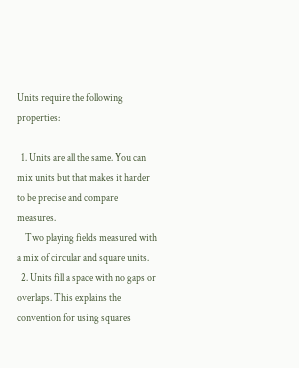Units require the following properties:

  1. Units are all the same. You can mix units but that makes it harder to be precise and compare measures.
    Two playing fields measured with a mix of circular and square units.
  2. Units fill a space with no gaps or overlaps. This explains the convention for using squares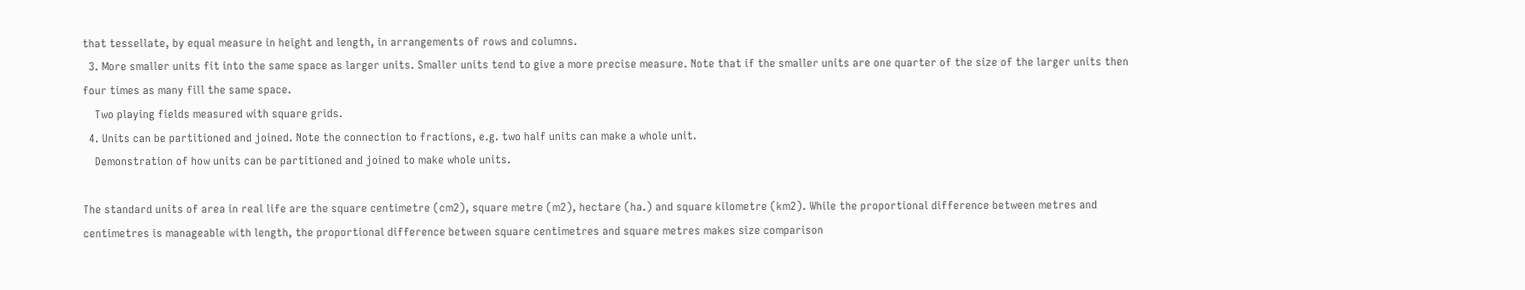that tessellate, by equal measure in height and length, in arrangements of rows and columns.
  3. More smaller units fit into the same space as larger units. Smaller units tend to give a more precise measure. Note that if the smaller units are one quarter of the size of the larger units then four times as many fill the same space.
    Two playing fields measured with square grids.
  4. Units can be partitioned and joined. Note the connection to fractions, e.g. two half units can make a whole unit.
    Demonstration of how units can be partitioned and joined to make whole units.

The standard units of area in real life are the square centimetre (cm2), square metre (m2), hectare (ha.) and square kilometre (km2). While the proportional difference between metres and centimetres is manageable with length, the proportional difference between square centimetres and square metres makes size comparison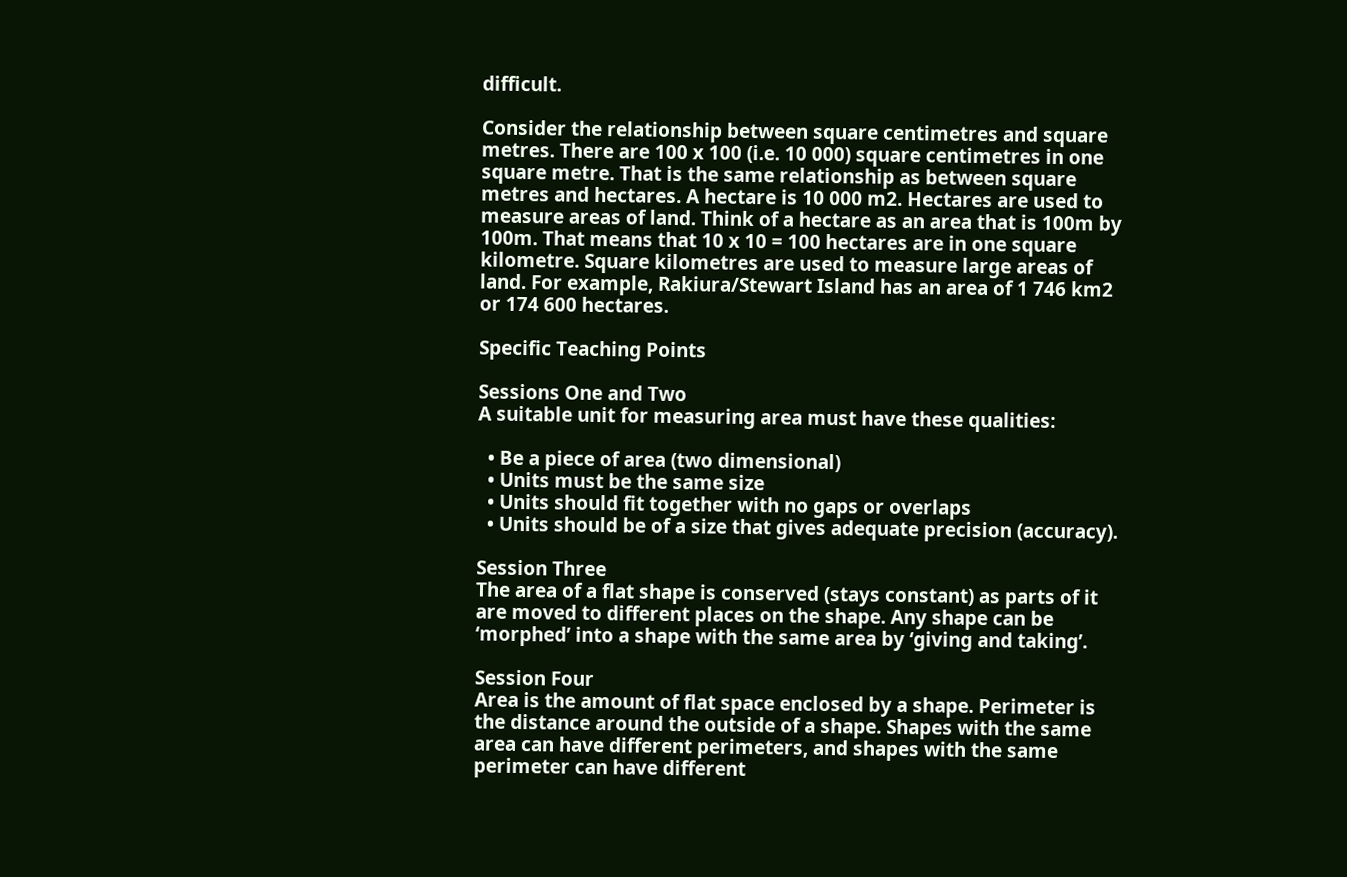difficult.

Consider the relationship between square centimetres and square metres. There are 100 x 100 (i.e. 10 000) square centimetres in one square metre. That is the same relationship as between square metres and hectares. A hectare is 10 000 m2. Hectares are used to measure areas of land. Think of a hectare as an area that is 100m by 100m. That means that 10 x 10 = 100 hectares are in one square kilometre. Square kilometres are used to measure large areas of land. For example, Rakiura/Stewart Island has an area of 1 746 km2 or 174 600 hectares.

Specific Teaching Points

Sessions One and Two
A suitable unit for measuring area must have these qualities:

  • Be a piece of area (two dimensional)
  • Units must be the same size
  • Units should fit together with no gaps or overlaps
  • Units should be of a size that gives adequate precision (accuracy).

Session Three
The area of a flat shape is conserved (stays constant) as parts of it are moved to different places on the shape. Any shape can be ‘morphed’ into a shape with the same area by ‘giving and taking’.

Session Four
Area is the amount of flat space enclosed by a shape. Perimeter is the distance around the outside of a shape. Shapes with the same area can have different perimeters, and shapes with the same perimeter can have different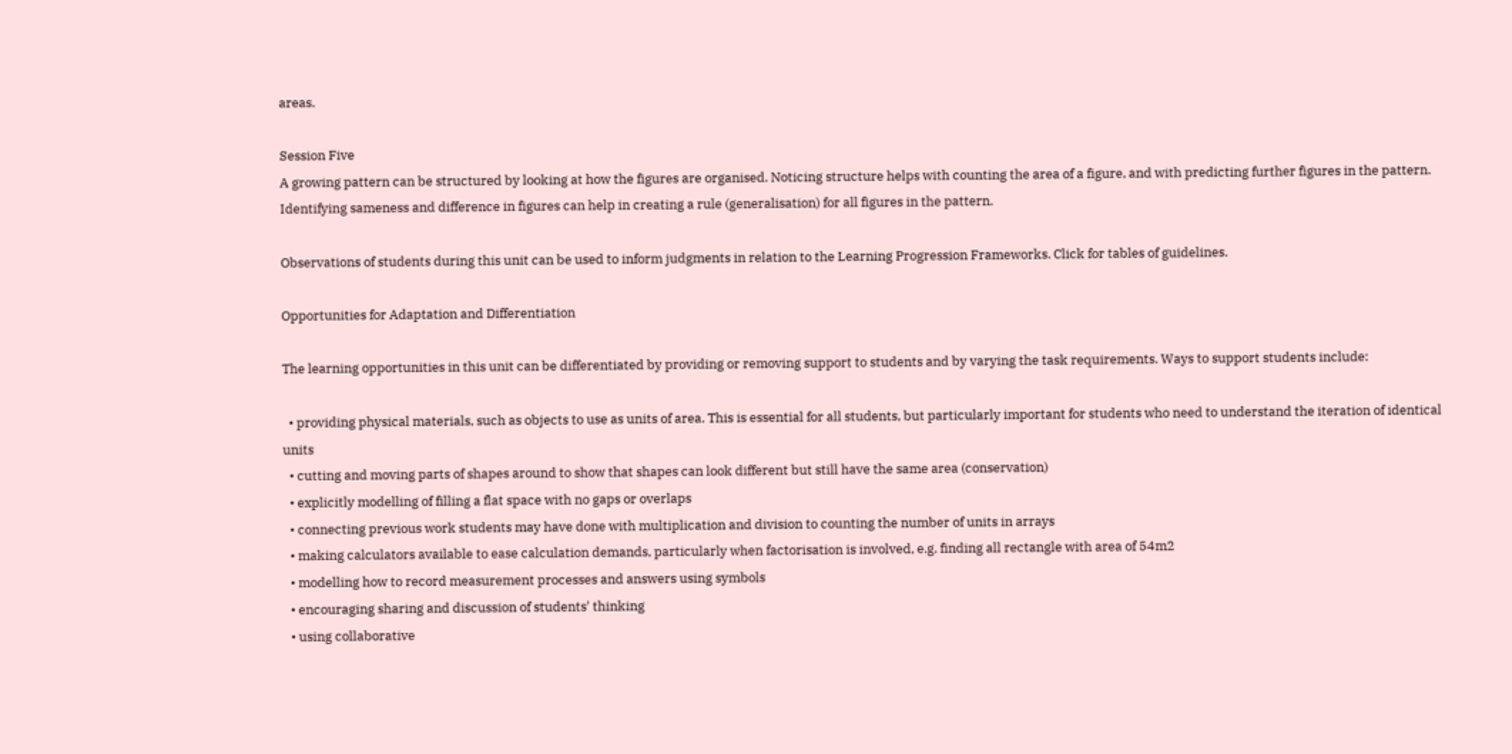areas.

Session Five
A growing pattern can be structured by looking at how the figures are organised. Noticing structure helps with counting the area of a figure, and with predicting further figures in the pattern. Identifying sameness and difference in figures can help in creating a rule (generalisation) for all figures in the pattern.

Observations of students during this unit can be used to inform judgments in relation to the Learning Progression Frameworks. Click for tables of guidelines.

Opportunities for Adaptation and Differentiation

The learning opportunities in this unit can be differentiated by providing or removing support to students and by varying the task requirements. Ways to support students include:

  • providing physical materials, such as objects to use as units of area. This is essential for all students, but particularly important for students who need to understand the iteration of identical units
  • cutting and moving parts of shapes around to show that shapes can look different but still have the same area (conservation)
  • explicitly modelling of filling a flat space with no gaps or overlaps
  • connecting previous work students may have done with multiplication and division to counting the number of units in arrays
  • making calculators available to ease calculation demands, particularly when factorisation is involved, e.g. finding all rectangle with area of 54m2
  • modelling how to record measurement processes and answers using symbols
  • encouraging sharing and discussion of students' thinking
  • using collaborative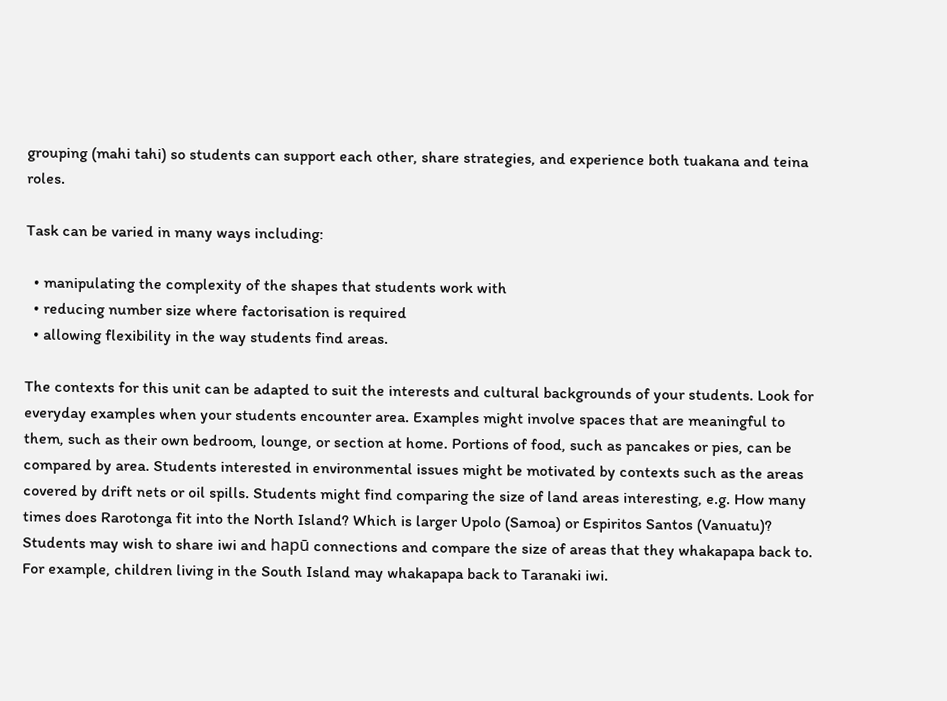grouping (mahi tahi) so students can support each other, share strategies, and experience both tuakana and teina roles.

Task can be varied in many ways including:

  • manipulating the complexity of the shapes that students work with
  • reducing number size where factorisation is required
  • allowing flexibility in the way students find areas.

The contexts for this unit can be adapted to suit the interests and cultural backgrounds of your students. Look for everyday examples when your students encounter area. Examples might involve spaces that are meaningful to them, such as their own bedroom, lounge, or section at home. Portions of food, such as pancakes or pies, can be compared by area. Students interested in environmental issues might be motivated by contexts such as the areas covered by drift nets or oil spills. Students might find comparing the size of land areas interesting, e.g. How many times does Rarotonga fit into the North Island? Which is larger Upolo (Samoa) or Espiritos Santos (Vanuatu)? Students may wish to share iwi and hapū connections and compare the size of areas that they whakapapa back to. For example, children living in the South Island may whakapapa back to Taranaki iwi.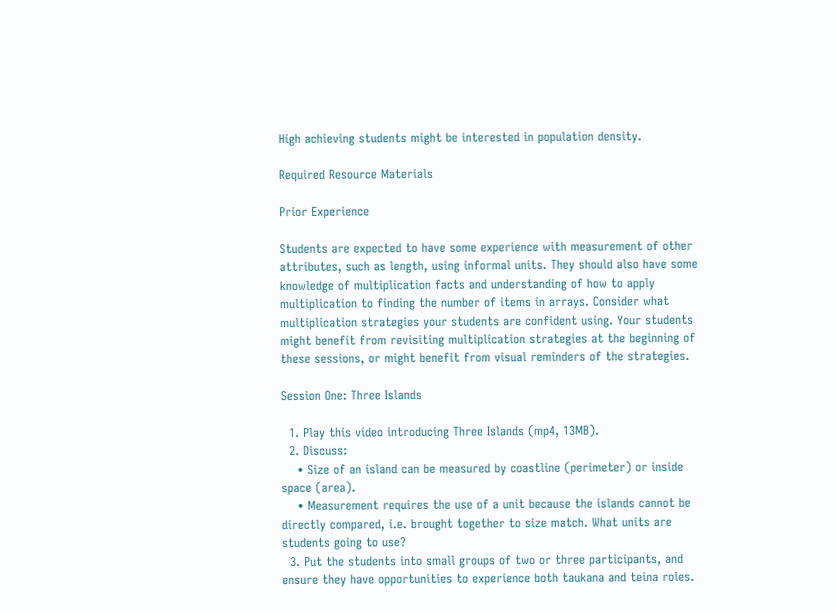High achieving students might be interested in population density.

Required Resource Materials

Prior Experience

Students are expected to have some experience with measurement of other attributes, such as length, using informal units. They should also have some knowledge of multiplication facts and understanding of how to apply multiplication to finding the number of items in arrays. Consider what multiplication strategies your students are confident using. Your students might benefit from revisiting multiplication strategies at the beginning of these sessions, or might benefit from visual reminders of the strategies.

Session One: Three Islands

  1. Play this video introducing Three Islands (mp4, 13MB).
  2. Discuss:
    • Size of an island can be measured by coastline (perimeter) or inside space (area).
    • Measurement requires the use of a unit because the islands cannot be directly compared, i.e. brought together to size match. What units are students going to use?
  3. Put the students into small groups of two or three participants, and ensure they have opportunities to experience both taukana and teina roles.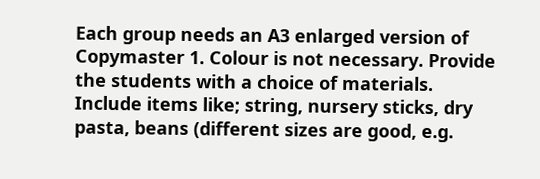Each group needs an A3 enlarged version of Copymaster 1. Colour is not necessary. Provide the students with a choice of materials. Include items like; string, nursery sticks, dry pasta, beans (different sizes are good, e.g.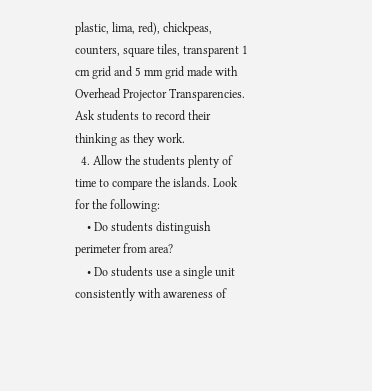plastic, lima, red), chickpeas, counters, square tiles, transparent 1 cm grid and 5 mm grid made with Overhead Projector Transparencies. Ask students to record their thinking as they work.
  4. Allow the students plenty of time to compare the islands. Look for the following:
    • Do students distinguish perimeter from area?
    • Do students use a single unit consistently with awareness of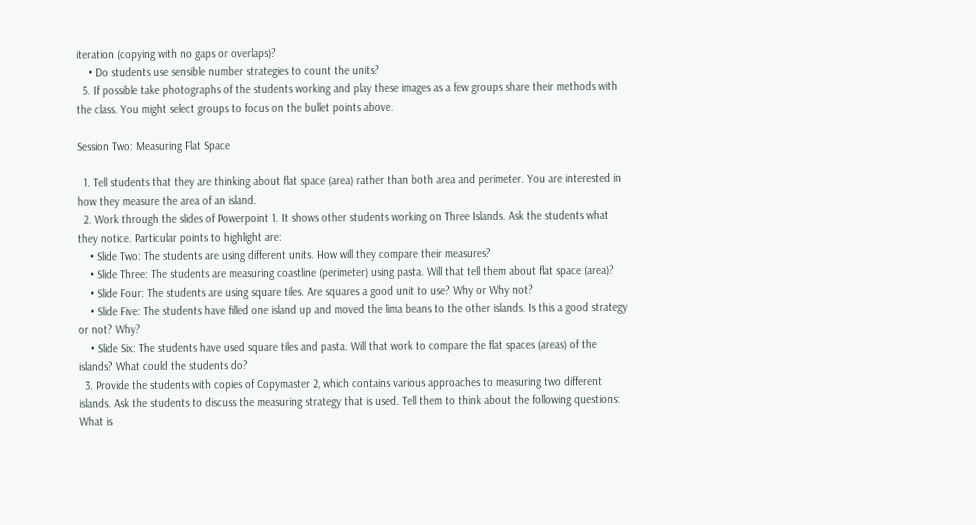iteration (copying with no gaps or overlaps)?
    • Do students use sensible number strategies to count the units?
  5. If possible take photographs of the students working and play these images as a few groups share their methods with the class. You might select groups to focus on the bullet points above.

Session Two: Measuring Flat Space

  1. Tell students that they are thinking about flat space (area) rather than both area and perimeter. You are interested in how they measure the area of an island.
  2. Work through the slides of Powerpoint 1. It shows other students working on Three Islands. Ask the students what they notice. Particular points to highlight are:
    • Slide Two: The students are using different units. How will they compare their measures?
    • Slide Three: The students are measuring coastline (perimeter) using pasta. Will that tell them about flat space (area)?
    • Slide Four: The students are using square tiles. Are squares a good unit to use? Why or Why not?
    • Slide Five: The students have filled one island up and moved the lima beans to the other islands. Is this a good strategy or not? Why?
    • Slide Six: The students have used square tiles and pasta. Will that work to compare the flat spaces (areas) of the islands? What could the students do?
  3. Provide the students with copies of Copymaster 2, which contains various approaches to measuring two different islands. Ask the students to discuss the measuring strategy that is used. Tell them to think about the following questions: What is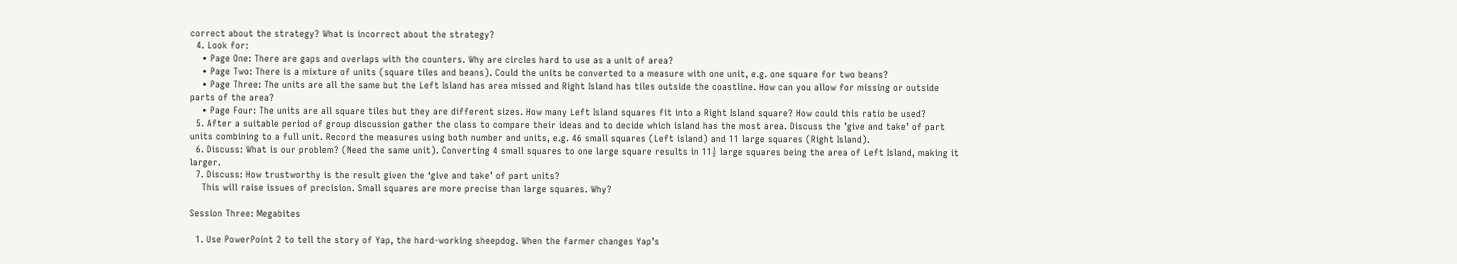correct about the strategy? What is incorrect about the strategy?
  4. Look for:
    • Page One: There are gaps and overlaps with the counters. Why are circles hard to use as a unit of area?
    • Page Two: There is a mixture of units (square tiles and beans). Could the units be converted to a measure with one unit, e.g. one square for two beans?
    • Page Three: The units are all the same but the Left Island has area missed and Right Island has tiles outside the coastline. How can you allow for missing or outside parts of the area?
    • Page Four: The units are all square tiles but they are different sizes. How many Left Island squares fit into a Right Island square? How could this ratio be used?
  5. After a suitable period of group discussion gather the class to compare their ideas and to decide which island has the most area. Discuss the ’give and take’ of part units combining to a full unit. Record the measures using both number and units, e.g. 46 small squares (Left island) and 11 large squares (Right Island).
  6. Discuss: What is our problem? (Need the same unit). Converting 4 small squares to one large square results in 11½ large squares being the area of Left Island, making it larger.
  7. Discuss: How trustworthy is the result given the ‘give and take’ of part units?
    This will raise issues of precision. Small squares are more precise than large squares. Why?

Session Three: Megabites

  1. Use PowerPoint 2 to tell the story of Yap, the hard-working sheepdog. When the farmer changes Yap’s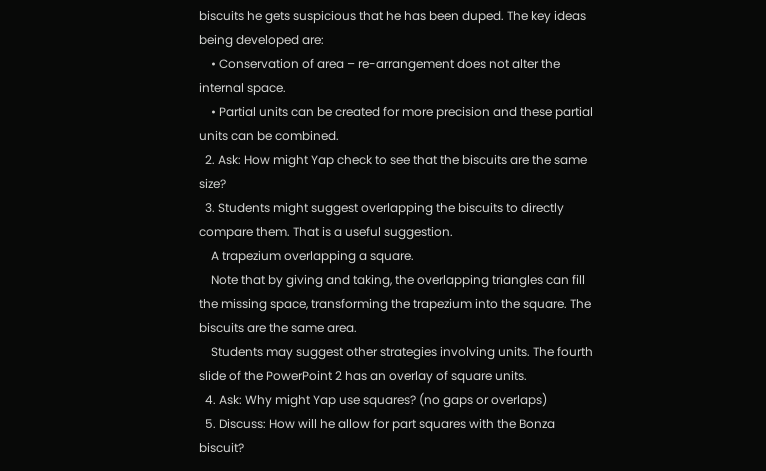biscuits he gets suspicious that he has been duped. The key ideas being developed are:
    • Conservation of area – re-arrangement does not alter the internal space.
    • Partial units can be created for more precision and these partial units can be combined.
  2. Ask: How might Yap check to see that the biscuits are the same size?
  3. Students might suggest overlapping the biscuits to directly compare them. That is a useful suggestion.
    A trapezium overlapping a square.
    Note that by giving and taking, the overlapping triangles can fill the missing space, transforming the trapezium into the square. The biscuits are the same area.
    Students may suggest other strategies involving units. The fourth slide of the PowerPoint 2 has an overlay of square units.
  4. Ask: Why might Yap use squares? (no gaps or overlaps)
  5. Discuss: How will he allow for part squares with the Bonza biscuit?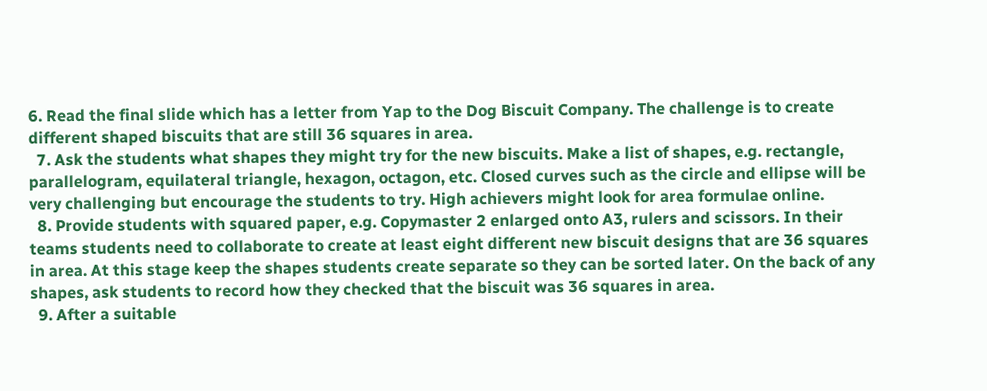6. Read the final slide which has a letter from Yap to the Dog Biscuit Company. The challenge is to create different shaped biscuits that are still 36 squares in area.
  7. Ask the students what shapes they might try for the new biscuits. Make a list of shapes, e.g. rectangle, parallelogram, equilateral triangle, hexagon, octagon, etc. Closed curves such as the circle and ellipse will be very challenging but encourage the students to try. High achievers might look for area formulae online.
  8. Provide students with squared paper, e.g. Copymaster 2 enlarged onto A3, rulers and scissors. In their teams students need to collaborate to create at least eight different new biscuit designs that are 36 squares in area. At this stage keep the shapes students create separate so they can be sorted later. On the back of any shapes, ask students to record how they checked that the biscuit was 36 squares in area.
  9. After a suitable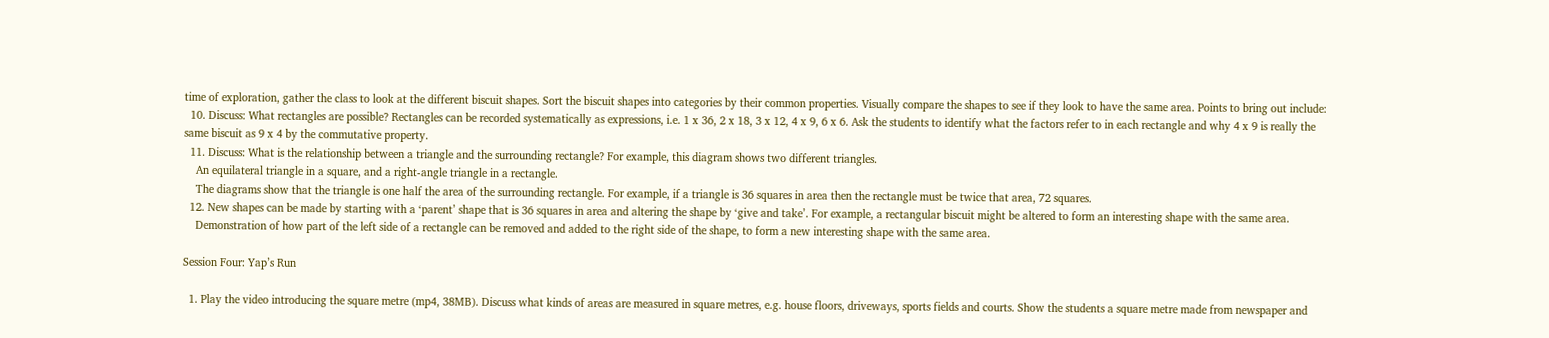time of exploration, gather the class to look at the different biscuit shapes. Sort the biscuit shapes into categories by their common properties. Visually compare the shapes to see if they look to have the same area. Points to bring out include:
  10. Discuss: What rectangles are possible? Rectangles can be recorded systematically as expressions, i.e. 1 x 36, 2 x 18, 3 x 12, 4 x 9, 6 x 6. Ask the students to identify what the factors refer to in each rectangle and why 4 x 9 is really the same biscuit as 9 x 4 by the commutative property.
  11. Discuss: What is the relationship between a triangle and the surrounding rectangle? For example, this diagram shows two different triangles.
    An equilateral triangle in a square, and a right-angle triangle in a rectangle.
    The diagrams show that the triangle is one half the area of the surrounding rectangle. For example, if a triangle is 36 squares in area then the rectangle must be twice that area, 72 squares.
  12. New shapes can be made by starting with a ‘parent’ shape that is 36 squares in area and altering the shape by ‘give and take’. For example, a rectangular biscuit might be altered to form an interesting shape with the same area.
    Demonstration of how part of the left side of a rectangle can be removed and added to the right side of the shape, to form a new interesting shape with the same area.

Session Four: Yap’s Run

  1. Play the video introducing the square metre (mp4, 38MB). Discuss what kinds of areas are measured in square metres, e.g. house floors, driveways, sports fields and courts. Show the students a square metre made from newspaper and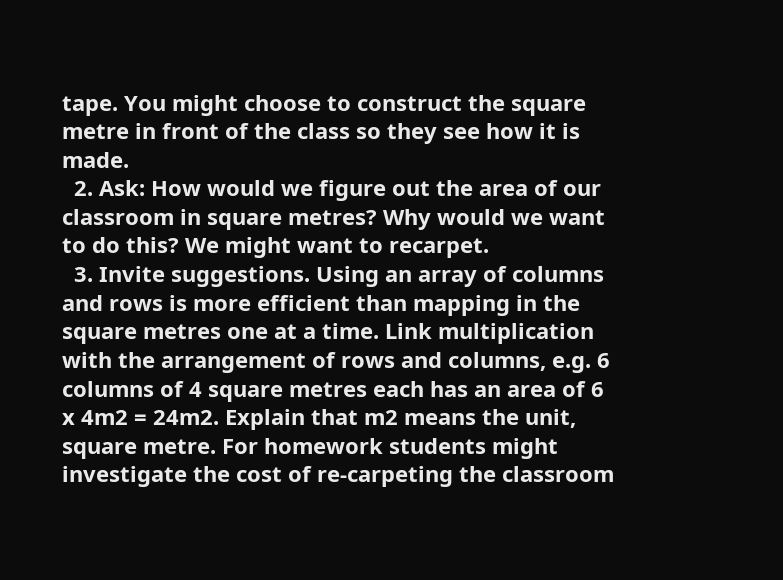tape. You might choose to construct the square metre in front of the class so they see how it is made.
  2. Ask: How would we figure out the area of our classroom in square metres? Why would we want to do this? We might want to recarpet.
  3. Invite suggestions. Using an array of columns and rows is more efficient than mapping in the square metres one at a time. Link multiplication with the arrangement of rows and columns, e.g. 6 columns of 4 square metres each has an area of 6 x 4m2 = 24m2. Explain that m2 means the unit, square metre. For homework students might investigate the cost of re-carpeting the classroom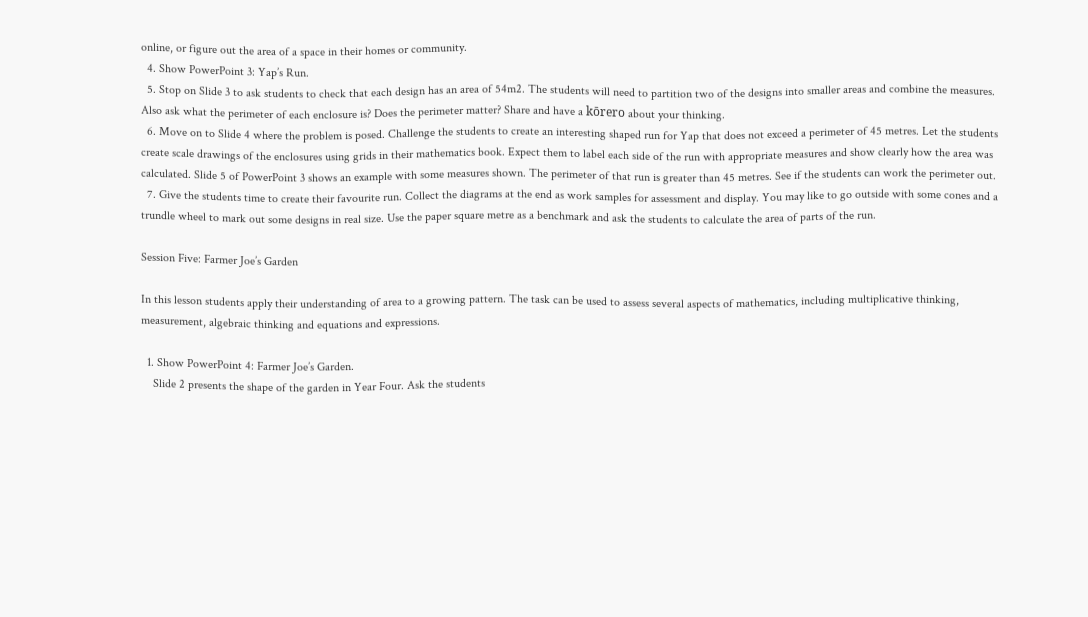online, or figure out the area of a space in their homes or community.
  4. Show PowerPoint 3: Yap’s Run.
  5. Stop on Slide 3 to ask students to check that each design has an area of 54m2. The students will need to partition two of the designs into smaller areas and combine the measures. Also ask what the perimeter of each enclosure is? Does the perimeter matter? Share and have a kōrero about your thinking.
  6. Move on to Slide 4 where the problem is posed. Challenge the students to create an interesting shaped run for Yap that does not exceed a perimeter of 45 metres. Let the students create scale drawings of the enclosures using grids in their mathematics book. Expect them to label each side of the run with appropriate measures and show clearly how the area was calculated. Slide 5 of PowerPoint 3 shows an example with some measures shown. The perimeter of that run is greater than 45 metres. See if the students can work the perimeter out.
  7. Give the students time to create their favourite run. Collect the diagrams at the end as work samples for assessment and display. You may like to go outside with some cones and a trundle wheel to mark out some designs in real size. Use the paper square metre as a benchmark and ask the students to calculate the area of parts of the run.

Session Five: Farmer Joe’s Garden

In this lesson students apply their understanding of area to a growing pattern. The task can be used to assess several aspects of mathematics, including multiplicative thinking, measurement, algebraic thinking and equations and expressions.

  1. Show PowerPoint 4: Farmer Joe’s Garden.
    Slide 2 presents the shape of the garden in Year Four. Ask the students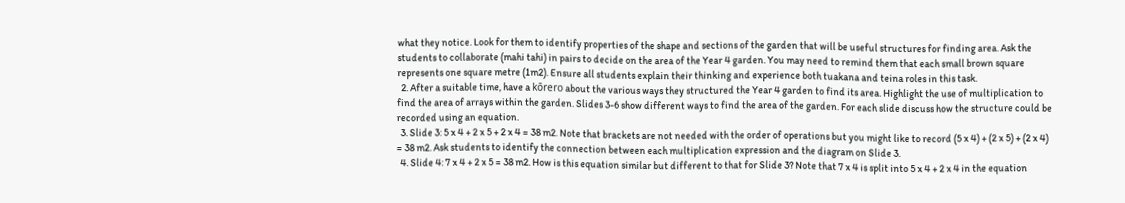what they notice. Look for them to identify properties of the shape and sections of the garden that will be useful structures for finding area. Ask the students to collaborate (mahi tahi) in pairs to decide on the area of the Year 4 garden. You may need to remind them that each small brown square represents one square metre (1m2). Ensure all students explain their thinking and experience both tuakana and teina roles in this task.
  2. After a suitable time, have a kōrero about the various ways they structured the Year 4 garden to find its area. Highlight the use of multiplication to find the area of arrays within the garden. Slides 3-6 show different ways to find the area of the garden. For each slide discuss how the structure could be recorded using an equation.
  3. Slide 3: 5 x 4 + 2 x 5 + 2 x 4 = 38 m2. Note that brackets are not needed with the order of operations but you might like to record (5 x 4) + (2 x 5) + (2 x 4) = 38 m2. Ask students to identify the connection between each multiplication expression and the diagram on Slide 3.
  4. Slide 4: 7 x 4 + 2 x 5 = 38 m2. How is this equation similar but different to that for Slide 3? Note that 7 x 4 is split into 5 x 4 + 2 x 4 in the equation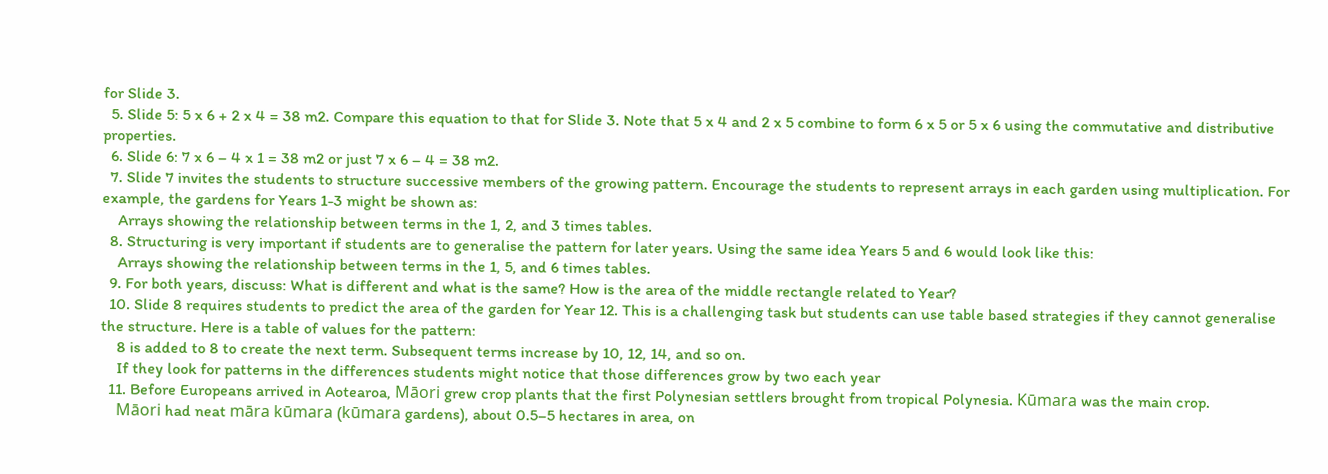for Slide 3.
  5. Slide 5: 5 x 6 + 2 x 4 = 38 m2. Compare this equation to that for Slide 3. Note that 5 x 4 and 2 x 5 combine to form 6 x 5 or 5 x 6 using the commutative and distributive properties.
  6. Slide 6: 7 x 6 – 4 x 1 = 38 m2 or just 7 x 6 – 4 = 38 m2.
  7. Slide 7 invites the students to structure successive members of the growing pattern. Encourage the students to represent arrays in each garden using multiplication. For example, the gardens for Years 1-3 might be shown as:
    Arrays showing the relationship between terms in the 1, 2, and 3 times tables.
  8. Structuring is very important if students are to generalise the pattern for later years. Using the same idea Years 5 and 6 would look like this:
    Arrays showing the relationship between terms in the 1, 5, and 6 times tables.
  9. For both years, discuss: What is different and what is the same? How is the area of the middle rectangle related to Year?
  10. Slide 8 requires students to predict the area of the garden for Year 12. This is a challenging task but students can use table based strategies if they cannot generalise the structure. Here is a table of values for the pattern:
    8 is added to 8 to create the next term. Subsequent terms increase by 10, 12, 14, and so on.
    If they look for patterns in the differences students might notice that those differences grow by two each year
  11. Before Europeans arrived in Aotearoa, Māori grew crop plants that the first Polynesian settlers brought from tropical Polynesia. Kūmara was the main crop.
    Māori had neat māra kūmara (kūmara gardens), about 0.5–5 hectares in area, on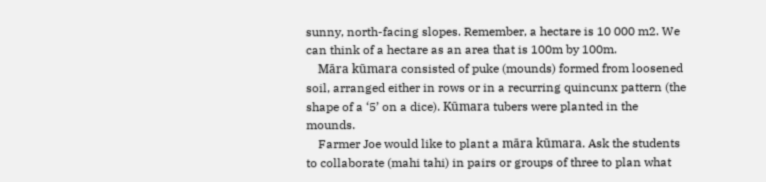sunny, north-facing slopes. Remember, a hectare is 10 000 m2. We can think of a hectare as an area that is 100m by 100m.
    Māra kūmara consisted of puke (mounds) formed from loosened soil, arranged either in rows or in a recurring quincunx pattern (the shape of a ‘5’ on a dice). Kūmara tubers were planted in the mounds.
    Farmer Joe would like to plant a māra kūmara. Ask the students to collaborate (mahi tahi) in pairs or groups of three to plan what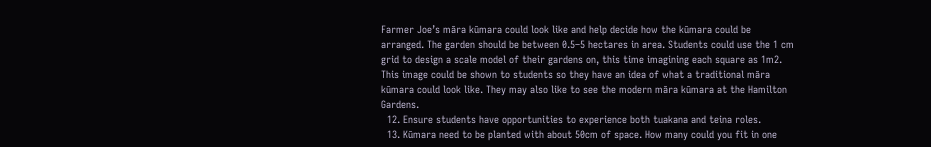Farmer Joe’s māra kūmara could look like and help decide how the kūmara could be arranged. The garden should be between 0.5–5 hectares in area. Students could use the 1 cm grid to design a scale model of their gardens on, this time imagining each square as 1m2. This image could be shown to students so they have an idea of what a traditional māra kūmara could look like. They may also like to see the modern māra kūmara at the Hamilton Gardens.
  12. Ensure students have opportunities to experience both tuakana and teina roles.
  13. Kūmara need to be planted with about 50cm of space. How many could you fit in one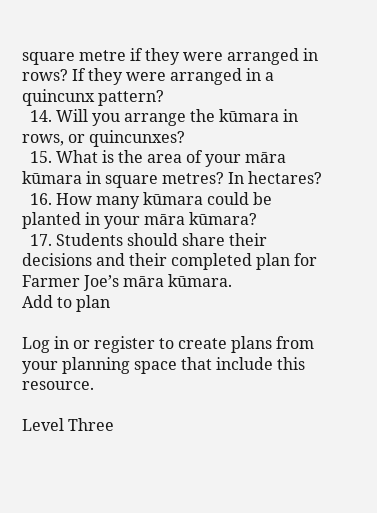square metre if they were arranged in rows? If they were arranged in a quincunx pattern?
  14. Will you arrange the kūmara in rows, or quincunxes?
  15. What is the area of your māra kūmara in square metres? In hectares?
  16. How many kūmara could be planted in your māra kūmara?
  17. Students should share their decisions and their completed plan for Farmer Joe’s māra kūmara.
Add to plan

Log in or register to create plans from your planning space that include this resource.

Level Three